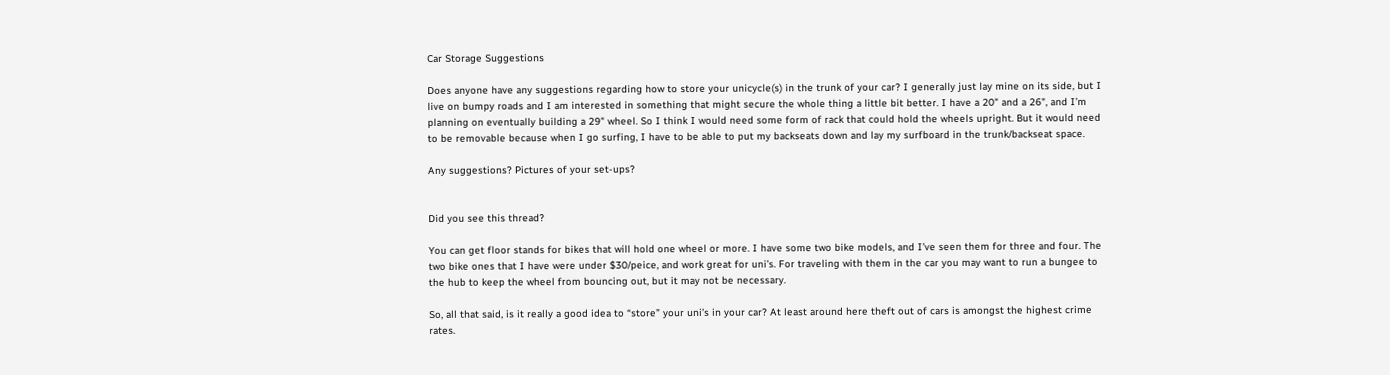Car Storage Suggestions

Does anyone have any suggestions regarding how to store your unicycle(s) in the trunk of your car? I generally just lay mine on its side, but I live on bumpy roads and I am interested in something that might secure the whole thing a little bit better. I have a 20" and a 26", and I’m planning on eventually building a 29" wheel. So I think I would need some form of rack that could hold the wheels upright. But it would need to be removable because when I go surfing, I have to be able to put my backseats down and lay my surfboard in the trunk/backseat space.

Any suggestions? Pictures of your set-ups?


Did you see this thread?

You can get floor stands for bikes that will hold one wheel or more. I have some two bike models, and I’ve seen them for three and four. The two bike ones that I have were under $30/peice, and work great for uni’s. For traveling with them in the car you may want to run a bungee to the hub to keep the wheel from bouncing out, but it may not be necessary.

So, all that said, is it really a good idea to “store” your uni’s in your car? At least around here theft out of cars is amongst the highest crime rates.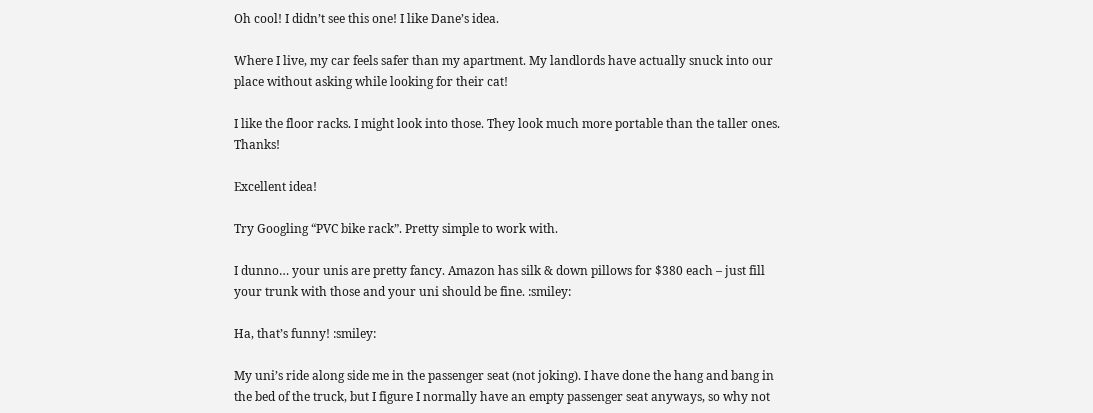Oh cool! I didn’t see this one! I like Dane’s idea.

Where I live, my car feels safer than my apartment. My landlords have actually snuck into our place without asking while looking for their cat!

I like the floor racks. I might look into those. They look much more portable than the taller ones. Thanks!

Excellent idea!

Try Googling “PVC bike rack”. Pretty simple to work with.

I dunno… your unis are pretty fancy. Amazon has silk & down pillows for $380 each – just fill your trunk with those and your uni should be fine. :smiley:

Ha, that’s funny! :smiley:

My uni’s ride along side me in the passenger seat (not joking). I have done the hang and bang in the bed of the truck, but I figure I normally have an empty passenger seat anyways, so why not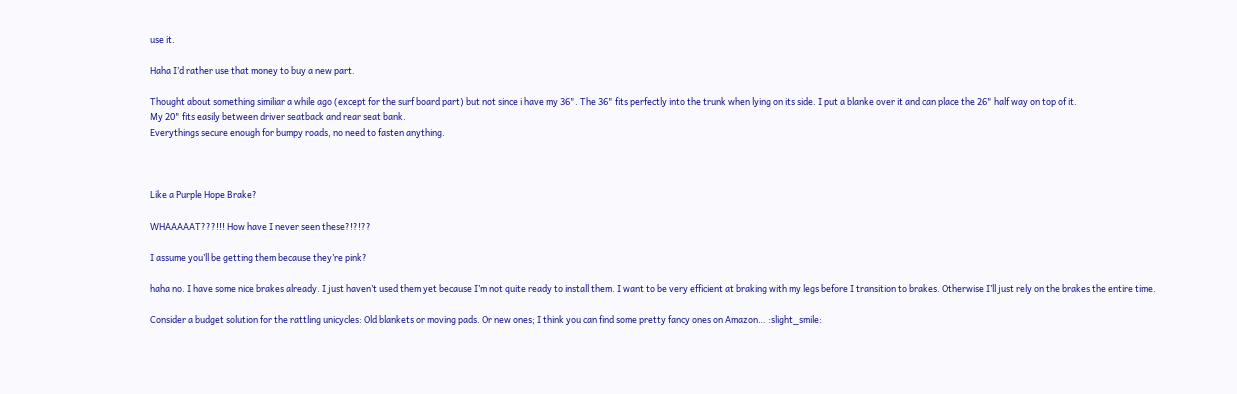use it.

Haha I’d rather use that money to buy a new part.

Thought about something similiar a while ago (except for the surf board part) but not since i have my 36". The 36" fits perfectly into the trunk when lying on its side. I put a blanke over it and can place the 26" half way on top of it.
My 20" fits easily between driver seatback and rear seat bank.
Everythings secure enough for bumpy roads, no need to fasten anything.



Like a Purple Hope Brake?

WHAAAAAT???!!! How have I never seen these?!?!??

I assume you’ll be getting them because they’re pink?

haha no. I have some nice brakes already. I just haven’t used them yet because I’m not quite ready to install them. I want to be very efficient at braking with my legs before I transition to brakes. Otherwise I’ll just rely on the brakes the entire time.

Consider a budget solution for the rattling unicycles: Old blankets or moving pads. Or new ones; I think you can find some pretty fancy ones on Amazon… :slight_smile: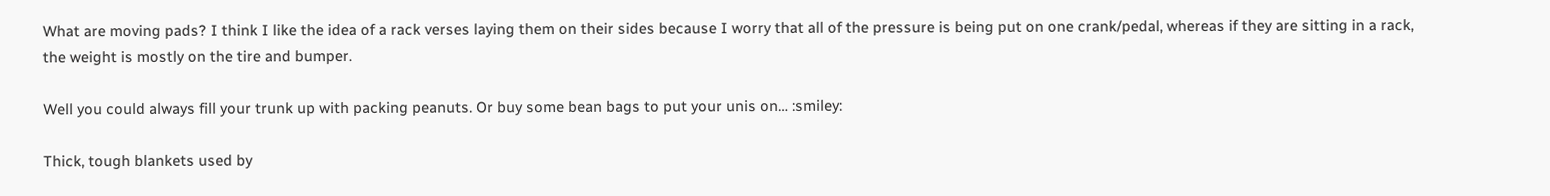What are moving pads? I think I like the idea of a rack verses laying them on their sides because I worry that all of the pressure is being put on one crank/pedal, whereas if they are sitting in a rack, the weight is mostly on the tire and bumper.

Well you could always fill your trunk up with packing peanuts. Or buy some bean bags to put your unis on… :smiley:

Thick, tough blankets used by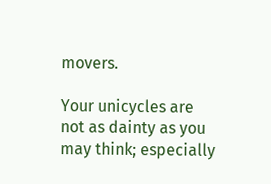movers.

Your unicycles are not as dainty as you may think; especially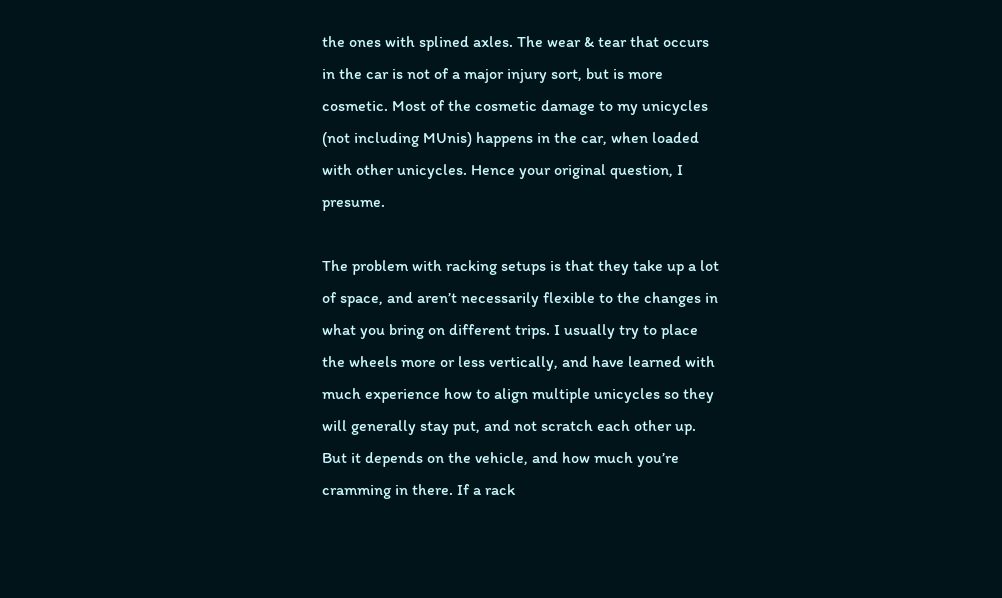the ones with splined axles. The wear & tear that occurs in the car is not of a major injury sort, but is more cosmetic. Most of the cosmetic damage to my unicycles (not including MUnis) happens in the car, when loaded with other unicycles. Hence your original question, I presume.

The problem with racking setups is that they take up a lot of space, and aren’t necessarily flexible to the changes in what you bring on different trips. I usually try to place the wheels more or less vertically, and have learned with much experience how to align multiple unicycles so they will generally stay put, and not scratch each other up. But it depends on the vehicle, and how much you’re cramming in there. If a rack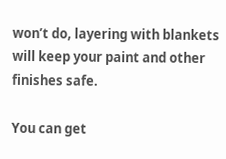won’t do, layering with blankets will keep your paint and other finishes safe.

You can get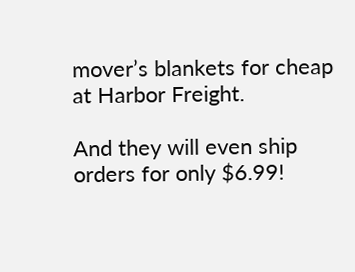mover’s blankets for cheap at Harbor Freight.

And they will even ship orders for only $6.99!